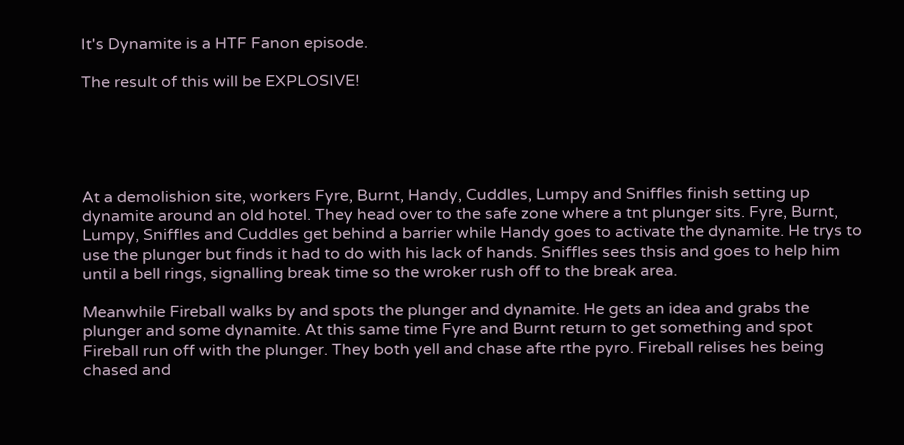It's Dynamite is a HTF Fanon episode.

The result of this will be EXPLOSIVE!





At a demolishion site, workers Fyre, Burnt, Handy, Cuddles, Lumpy and Sniffles finish setting up dynamite around an old hotel. They head over to the safe zone where a tnt plunger sits. Fyre, Burnt, Lumpy, Sniffles and Cuddles get behind a barrier while Handy goes to activate the dynamite. He trys to use the plunger but finds it had to do with his lack of hands. Sniffles sees thsis and goes to help him until a bell rings, signalling break time so the wroker rush off to the break area.

Meanwhile Fireball walks by and spots the plunger and dynamite. He gets an idea and grabs the plunger and some dynamite. At this same time Fyre and Burnt return to get something and spot Fireball run off with the plunger. They both yell and chase afte rthe pyro. Fireball relises hes being chased and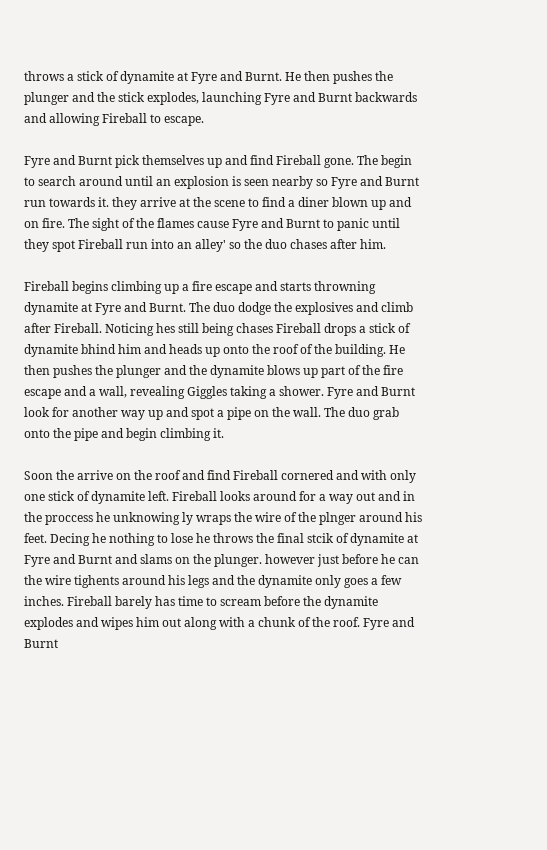throws a stick of dynamite at Fyre and Burnt. He then pushes the plunger and the stick explodes, launching Fyre and Burnt backwards and allowing Fireball to escape.

Fyre and Burnt pick themselves up and find Fireball gone. The begin to search around until an explosion is seen nearby so Fyre and Burnt run towards it. they arrive at the scene to find a diner blown up and on fire. The sight of the flames cause Fyre and Burnt to panic until they spot Fireball run into an alley' so the duo chases after him.

Fireball begins climbing up a fire escape and starts throwning dynamite at Fyre and Burnt. The duo dodge the explosives and climb after Fireball. Noticing hes still being chases Fireball drops a stick of dynamite bhind him and heads up onto the roof of the building. He then pushes the plunger and the dynamite blows up part of the fire escape and a wall, revealing Giggles taking a shower. Fyre and Burnt look for another way up and spot a pipe on the wall. The duo grab onto the pipe and begin climbing it.

Soon the arrive on the roof and find Fireball cornered and with only one stick of dynamite left. Fireball looks around for a way out and in the proccess he unknowing ly wraps the wire of the plnger around his feet. Decing he nothing to lose he throws the final stcik of dynamite at Fyre and Burnt and slams on the plunger. however just before he can the wire tighents around his legs and the dynamite only goes a few inches. Fireball barely has time to scream before the dynamite explodes and wipes him out along with a chunk of the roof. Fyre and Burnt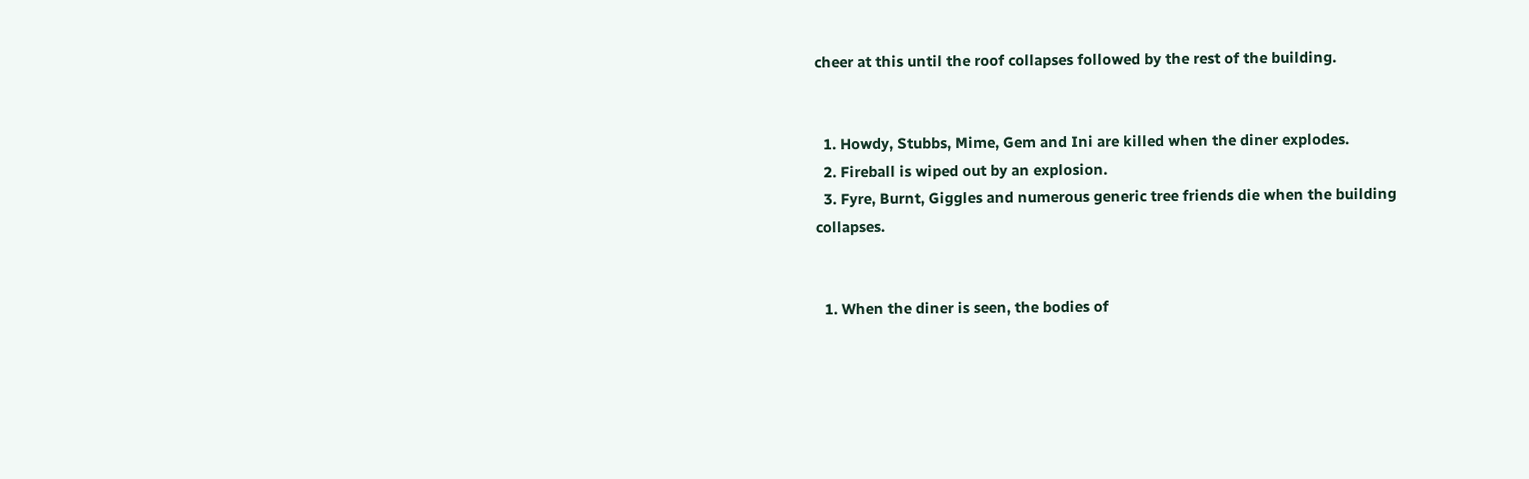cheer at this until the roof collapses followed by the rest of the building.


  1. Howdy, Stubbs, Mime, Gem and Ini are killed when the diner explodes.
  2. Fireball is wiped out by an explosion.
  3. Fyre, Burnt, Giggles and numerous generic tree friends die when the building collapses.


  1. When the diner is seen, the bodies of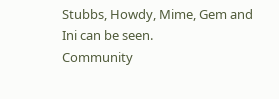Stubbs, Howdy, Mime, Gem and Ini can be seen.
Community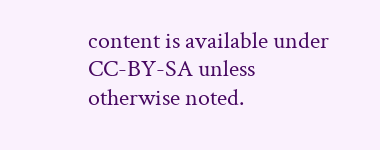content is available under CC-BY-SA unless otherwise noted.